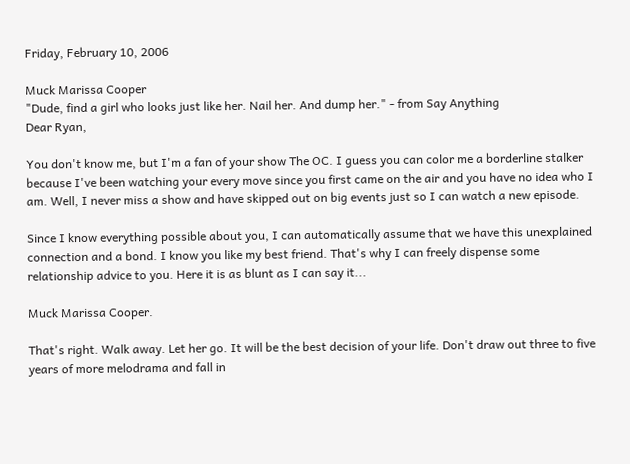Friday, February 10, 2006

Muck Marissa Cooper
"Dude, find a girl who looks just like her. Nail her. And dump her." - from Say Anything
Dear Ryan,

You don't know me, but I'm a fan of your show The OC. I guess you can color me a borderline stalker because I've been watching your every move since you first came on the air and you have no idea who I am. Well, I never miss a show and have skipped out on big events just so I can watch a new episode.

Since I know everything possible about you, I can automatically assume that we have this unexplained connection and a bond. I know you like my best friend. That's why I can freely dispense some relationship advice to you. Here it is as blunt as I can say it...

Muck Marissa Cooper.

That's right. Walk away. Let her go. It will be the best decision of your life. Don't draw out three to five years of more melodrama and fall in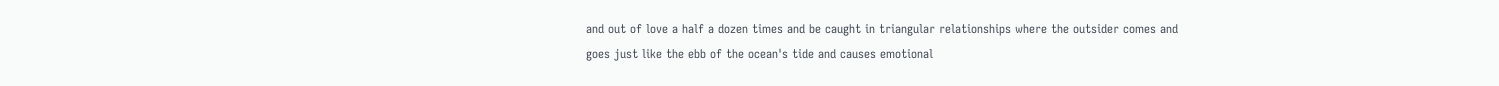and out of love a half a dozen times and be caught in triangular relationships where the outsider comes and goes just like the ebb of the ocean's tide and causes emotional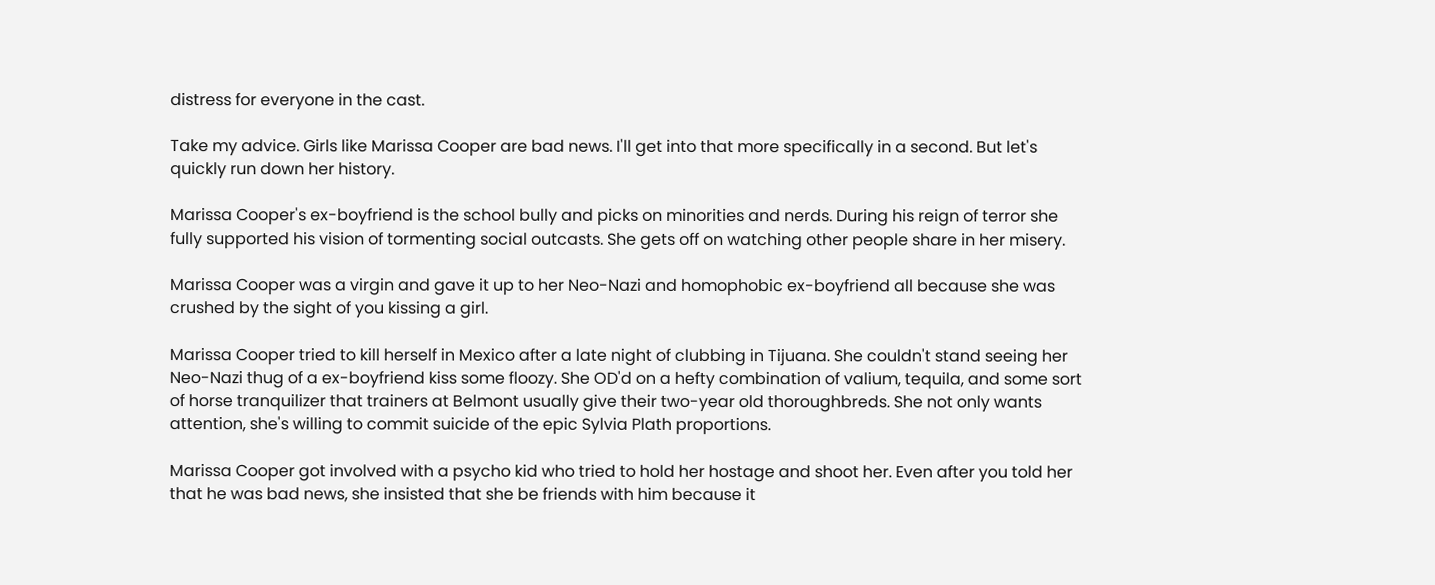distress for everyone in the cast.

Take my advice. Girls like Marissa Cooper are bad news. I'll get into that more specifically in a second. But let's quickly run down her history.

Marissa Cooper's ex-boyfriend is the school bully and picks on minorities and nerds. During his reign of terror she fully supported his vision of tormenting social outcasts. She gets off on watching other people share in her misery.

Marissa Cooper was a virgin and gave it up to her Neo-Nazi and homophobic ex-boyfriend all because she was crushed by the sight of you kissing a girl.

Marissa Cooper tried to kill herself in Mexico after a late night of clubbing in Tijuana. She couldn't stand seeing her Neo-Nazi thug of a ex-boyfriend kiss some floozy. She OD'd on a hefty combination of valium, tequila, and some sort of horse tranquilizer that trainers at Belmont usually give their two-year old thoroughbreds. She not only wants attention, she's willing to commit suicide of the epic Sylvia Plath proportions.

Marissa Cooper got involved with a psycho kid who tried to hold her hostage and shoot her. Even after you told her that he was bad news, she insisted that she be friends with him because it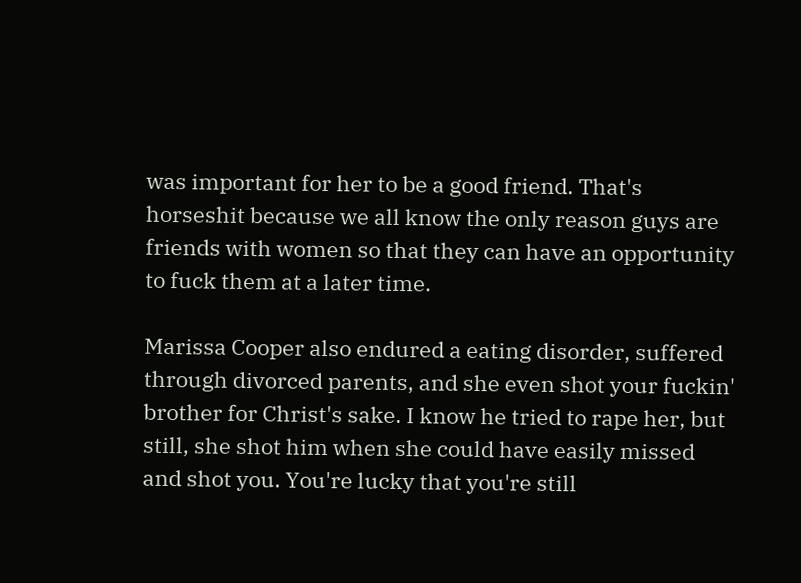was important for her to be a good friend. That's horseshit because we all know the only reason guys are friends with women so that they can have an opportunity to fuck them at a later time.

Marissa Cooper also endured a eating disorder, suffered through divorced parents, and she even shot your fuckin' brother for Christ's sake. I know he tried to rape her, but still, she shot him when she could have easily missed and shot you. You're lucky that you're still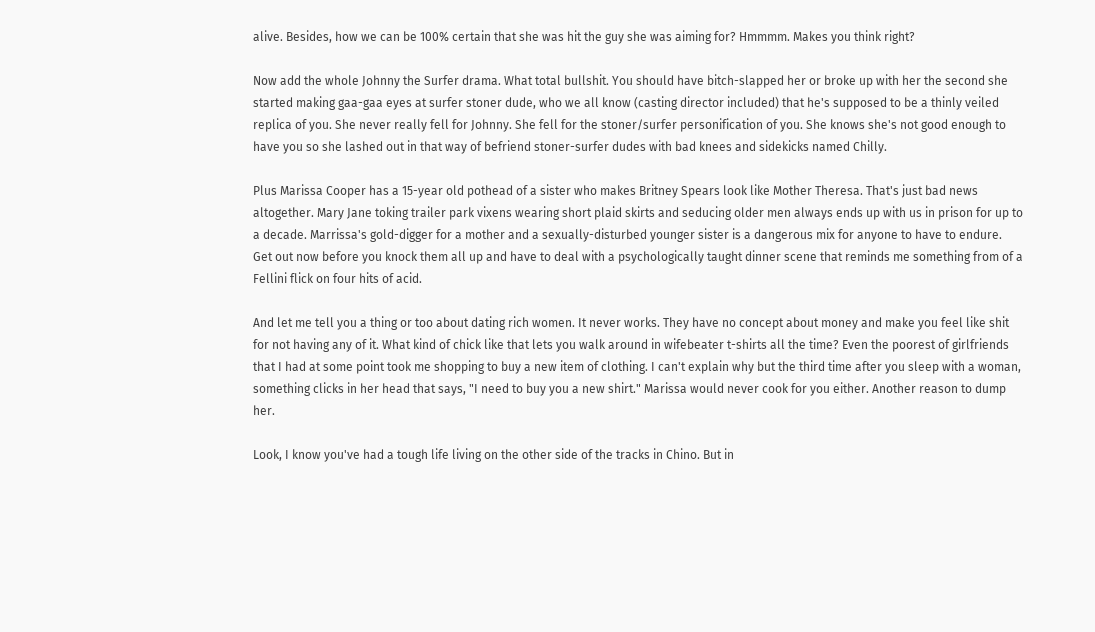alive. Besides, how we can be 100% certain that she was hit the guy she was aiming for? Hmmmm. Makes you think right?

Now add the whole Johnny the Surfer drama. What total bullshit. You should have bitch-slapped her or broke up with her the second she started making gaa-gaa eyes at surfer stoner dude, who we all know (casting director included) that he's supposed to be a thinly veiled replica of you. She never really fell for Johnny. She fell for the stoner/surfer personification of you. She knows she's not good enough to have you so she lashed out in that way of befriend stoner-surfer dudes with bad knees and sidekicks named Chilly.

Plus Marissa Cooper has a 15-year old pothead of a sister who makes Britney Spears look like Mother Theresa. That's just bad news altogether. Mary Jane toking trailer park vixens wearing short plaid skirts and seducing older men always ends up with us in prison for up to a decade. Marrissa's gold-digger for a mother and a sexually-disturbed younger sister is a dangerous mix for anyone to have to endure. Get out now before you knock them all up and have to deal with a psychologically taught dinner scene that reminds me something from of a Fellini flick on four hits of acid.

And let me tell you a thing or too about dating rich women. It never works. They have no concept about money and make you feel like shit for not having any of it. What kind of chick like that lets you walk around in wifebeater t-shirts all the time? Even the poorest of girlfriends that I had at some point took me shopping to buy a new item of clothing. I can't explain why but the third time after you sleep with a woman, something clicks in her head that says, "I need to buy you a new shirt." Marissa would never cook for you either. Another reason to dump her.

Look, I know you've had a tough life living on the other side of the tracks in Chino. But in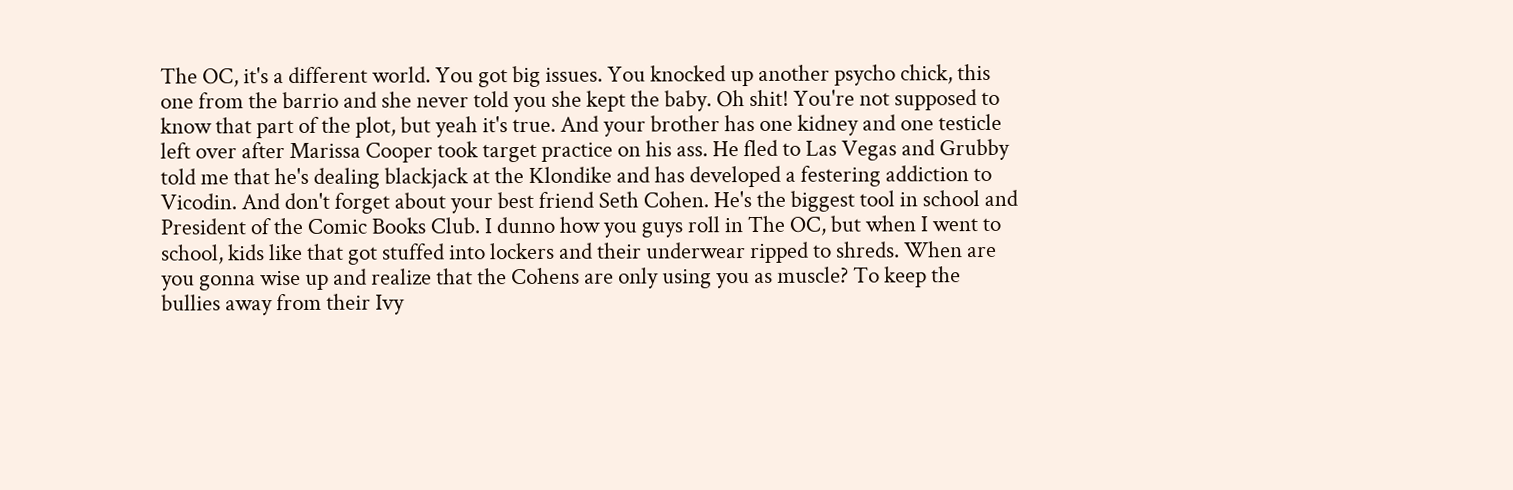The OC, it's a different world. You got big issues. You knocked up another psycho chick, this one from the barrio and she never told you she kept the baby. Oh shit! You're not supposed to know that part of the plot, but yeah it's true. And your brother has one kidney and one testicle left over after Marissa Cooper took target practice on his ass. He fled to Las Vegas and Grubby told me that he's dealing blackjack at the Klondike and has developed a festering addiction to Vicodin. And don't forget about your best friend Seth Cohen. He's the biggest tool in school and President of the Comic Books Club. I dunno how you guys roll in The OC, but when I went to school, kids like that got stuffed into lockers and their underwear ripped to shreds. When are you gonna wise up and realize that the Cohens are only using you as muscle? To keep the bullies away from their Ivy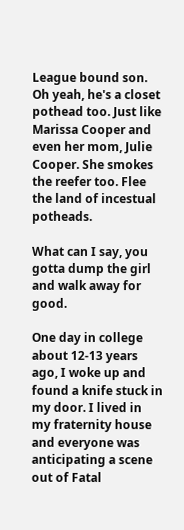League bound son. Oh yeah, he's a closet pothead too. Just like Marissa Cooper and even her mom, Julie Cooper. She smokes the reefer too. Flee the land of incestual potheads.

What can I say, you gotta dump the girl and walk away for good.

One day in college about 12-13 years ago, I woke up and found a knife stuck in my door. I lived in my fraternity house and everyone was anticipating a scene out of Fatal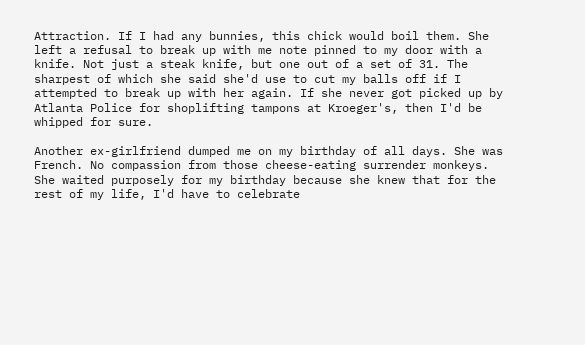Attraction. If I had any bunnies, this chick would boil them. She left a refusal to break up with me note pinned to my door with a knife. Not just a steak knife, but one out of a set of 31. The sharpest of which she said she'd use to cut my balls off if I attempted to break up with her again. If she never got picked up by Atlanta Police for shoplifting tampons at Kroeger's, then I'd be whipped for sure.

Another ex-girlfriend dumped me on my birthday of all days. She was French. No compassion from those cheese-eating surrender monkeys. She waited purposely for my birthday because she knew that for the rest of my life, I'd have to celebrate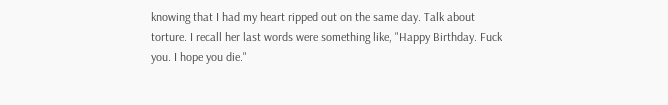knowing that I had my heart ripped out on the same day. Talk about torture. I recall her last words were something like, "Happy Birthday. Fuck you. I hope you die."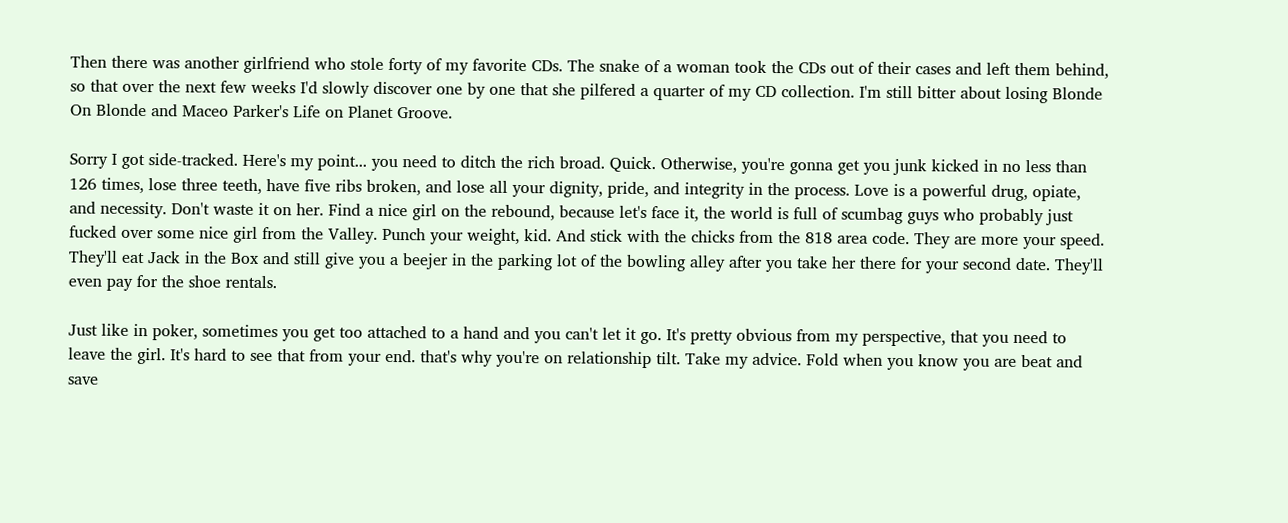Then there was another girlfriend who stole forty of my favorite CDs. The snake of a woman took the CDs out of their cases and left them behind, so that over the next few weeks I'd slowly discover one by one that she pilfered a quarter of my CD collection. I'm still bitter about losing Blonde On Blonde and Maceo Parker's Life on Planet Groove.

Sorry I got side-tracked. Here's my point... you need to ditch the rich broad. Quick. Otherwise, you're gonna get you junk kicked in no less than 126 times, lose three teeth, have five ribs broken, and lose all your dignity, pride, and integrity in the process. Love is a powerful drug, opiate, and necessity. Don't waste it on her. Find a nice girl on the rebound, because let's face it, the world is full of scumbag guys who probably just fucked over some nice girl from the Valley. Punch your weight, kid. And stick with the chicks from the 818 area code. They are more your speed. They'll eat Jack in the Box and still give you a beejer in the parking lot of the bowling alley after you take her there for your second date. They'll even pay for the shoe rentals.

Just like in poker, sometimes you get too attached to a hand and you can't let it go. It's pretty obvious from my perspective, that you need to leave the girl. It's hard to see that from your end. that's why you're on relationship tilt. Take my advice. Fold when you know you are beat and save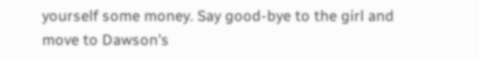yourself some money. Say good-bye to the girl and move to Dawson's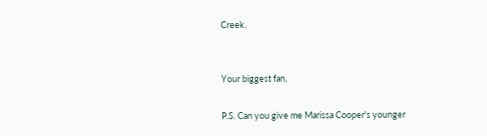Creek.


Your biggest fan,

P.S. Can you give me Marissa Cooper's younger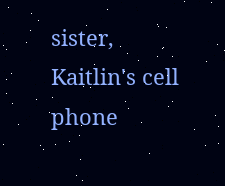sister, Kaitlin's cell phone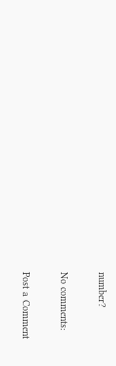number?

No comments:

Post a Comment